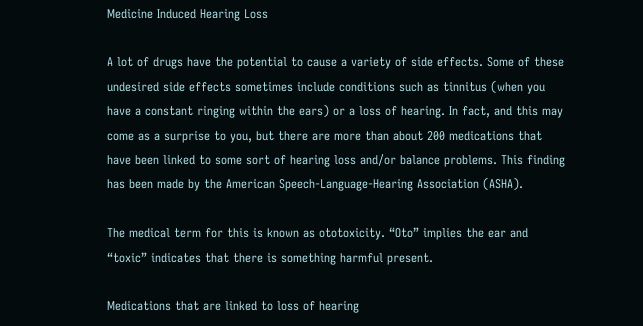Medicine Induced Hearing Loss

A lot of drugs have the potential to cause a variety of side effects. Some of these undesired side effects sometimes include conditions such as tinnitus (when you have a constant ringing within the ears) or a loss of hearing. In fact, and this may come as a surprise to you, but there are more than about 200 medications that have been linked to some sort of hearing loss and/or balance problems. This finding has been made by the American Speech-Language-Hearing Association (ASHA).

The medical term for this is known as ototoxicity. “Oto” implies the ear and “toxic” indicates that there is something harmful present.

Medications that are linked to loss of hearing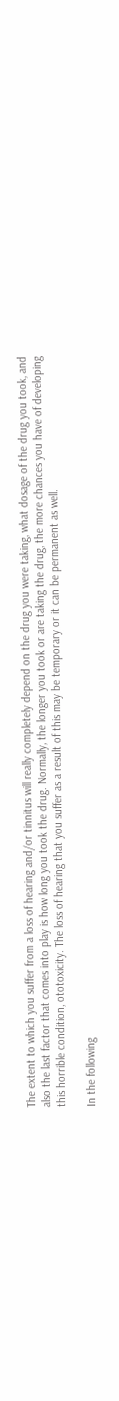The extent to which you suffer from a loss of hearing and/or tinnitus will really completely depend on the drug you were taking, what dosage of the drug you took, and also the last factor that comes into play is how long you took the drug. Normally, the longer you took or are taking the drug, the more chances you have of developing this horrible condition, ototoxicity. The loss of hearing that you suffer as a result of this may be temporary or it can be permanent as well.

In the following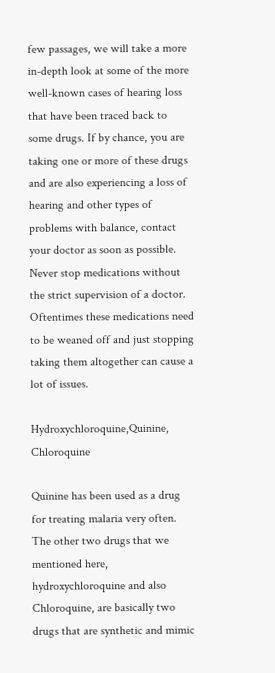few passages, we will take a more in-depth look at some of the more well-known cases of hearing loss that have been traced back to some drugs. If by chance, you are taking one or more of these drugs and are also experiencing a loss of hearing and other types of problems with balance, contact your doctor as soon as possible. Never stop medications without the strict supervision of a doctor. Oftentimes these medications need to be weaned off and just stopping taking them altogether can cause a lot of issues.

Hydroxychloroquine,Quinine, Chloroquine

Quinine has been used as a drug for treating malaria very often. The other two drugs that we mentioned here, hydroxychloroquine and also Chloroquine, are basically two drugs that are synthetic and mimic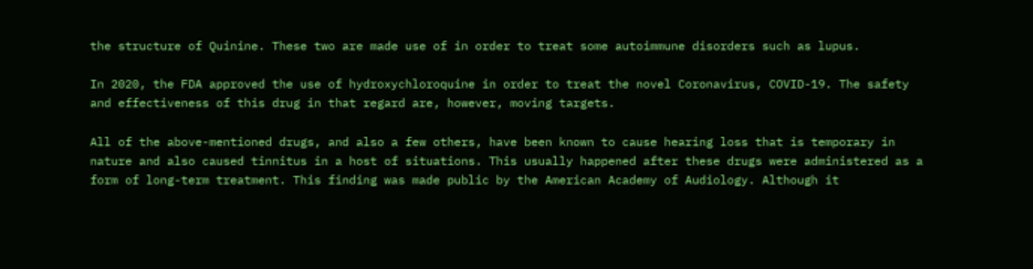the structure of Quinine. These two are made use of in order to treat some autoimmune disorders such as lupus.

In 2020, the FDA approved the use of hydroxychloroquine in order to treat the novel Coronavirus, COVID-19. The safety and effectiveness of this drug in that regard are, however, moving targets.

All of the above-mentioned drugs, and also a few others, have been known to cause hearing loss that is temporary in nature and also caused tinnitus in a host of situations. This usually happened after these drugs were administered as a form of long-term treatment. This finding was made public by the American Academy of Audiology. Although it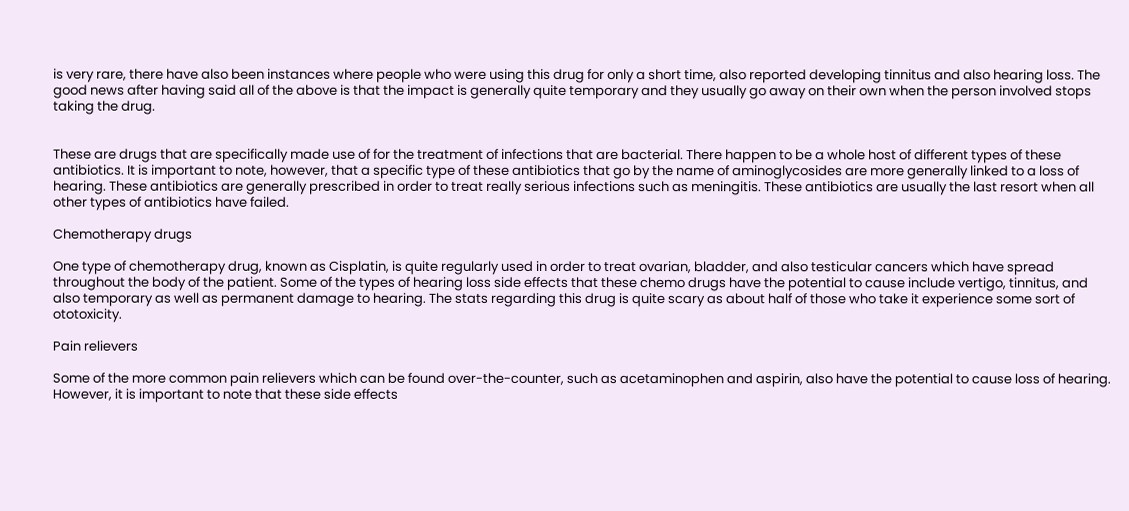is very rare, there have also been instances where people who were using this drug for only a short time, also reported developing tinnitus and also hearing loss. The good news after having said all of the above is that the impact is generally quite temporary and they usually go away on their own when the person involved stops taking the drug.


These are drugs that are specifically made use of for the treatment of infections that are bacterial. There happen to be a whole host of different types of these antibiotics. It is important to note, however, that a specific type of these antibiotics that go by the name of aminoglycosides are more generally linked to a loss of hearing. These antibiotics are generally prescribed in order to treat really serious infections such as meningitis. These antibiotics are usually the last resort when all other types of antibiotics have failed.

Chemotherapy drugs

One type of chemotherapy drug, known as Cisplatin, is quite regularly used in order to treat ovarian, bladder, and also testicular cancers which have spread throughout the body of the patient. Some of the types of hearing loss side effects that these chemo drugs have the potential to cause include vertigo, tinnitus, and also temporary as well as permanent damage to hearing. The stats regarding this drug is quite scary as about half of those who take it experience some sort of ototoxicity.

Pain relievers

Some of the more common pain relievers which can be found over-the-counter, such as acetaminophen and aspirin, also have the potential to cause loss of hearing. However, it is important to note that these side effects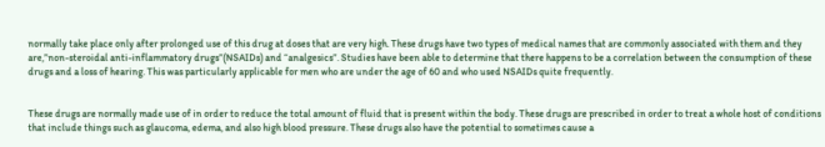normally take place only after prolonged use of this drug at doses that are very high. These drugs have two types of medical names that are commonly associated with them and they are,”non-steroidal anti-inflammatory drugs”(NSAIDs) and “analgesics”. Studies have been able to determine that there happens to be a correlation between the consumption of these drugs and a loss of hearing. This was particularly applicable for men who are under the age of 60 and who used NSAIDs quite frequently.


These drugs are normally made use of in order to reduce the total amount of fluid that is present within the body. These drugs are prescribed in order to treat a whole host of conditions that include things such as glaucoma, edema, and also high blood pressure. These drugs also have the potential to sometimes cause a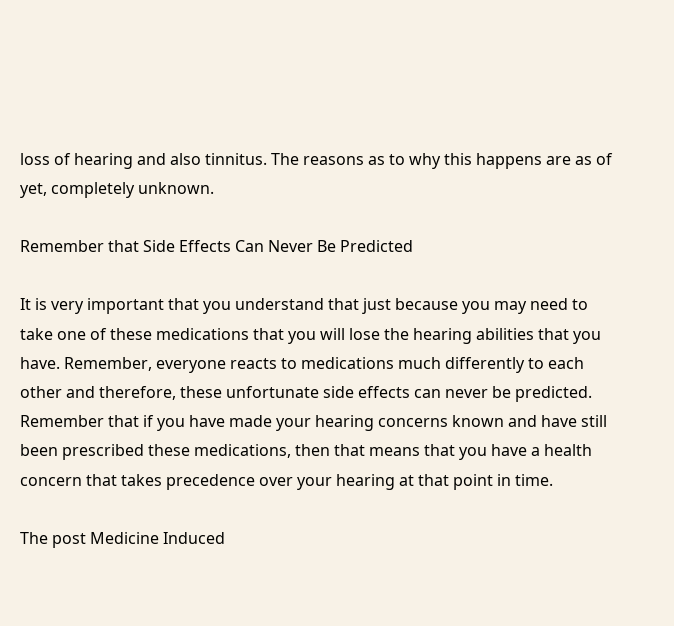loss of hearing and also tinnitus. The reasons as to why this happens are as of yet, completely unknown.

Remember that Side Effects Can Never Be Predicted

It is very important that you understand that just because you may need to take one of these medications that you will lose the hearing abilities that you have. Remember, everyone reacts to medications much differently to each other and therefore, these unfortunate side effects can never be predicted. Remember that if you have made your hearing concerns known and have still been prescribed these medications, then that means that you have a health concern that takes precedence over your hearing at that point in time.

The post Medicine Induced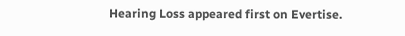Hearing Loss appeared first on Evertise.